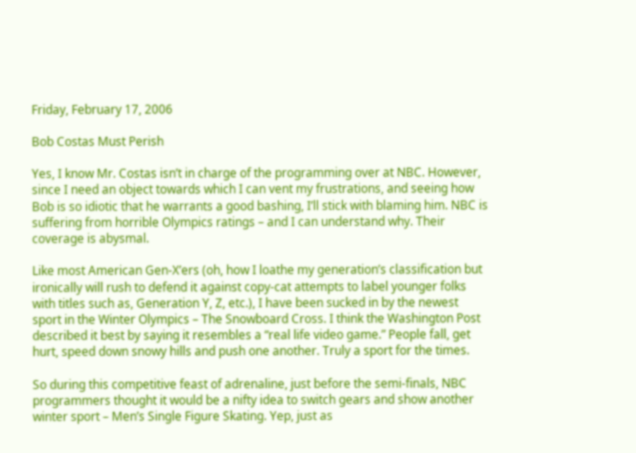Friday, February 17, 2006

Bob Costas Must Perish

Yes, I know Mr. Costas isn’t in charge of the programming over at NBC. However, since I need an object towards which I can vent my frustrations, and seeing how Bob is so idiotic that he warrants a good bashing, I’ll stick with blaming him. NBC is suffering from horrible Olympics ratings – and I can understand why. Their coverage is abysmal.

Like most American Gen-X’ers (oh, how I loathe my generation’s classification but ironically will rush to defend it against copy-cat attempts to label younger folks with titles such as, Generation Y, Z, etc.), I have been sucked in by the newest sport in the Winter Olympics – The Snowboard Cross. I think the Washington Post described it best by saying it resembles a “real life video game.” People fall, get hurt, speed down snowy hills and push one another. Truly a sport for the times.

So during this competitive feast of adrenaline, just before the semi-finals, NBC programmers thought it would be a nifty idea to switch gears and show another winter sport – Men’s Single Figure Skating. Yep, just as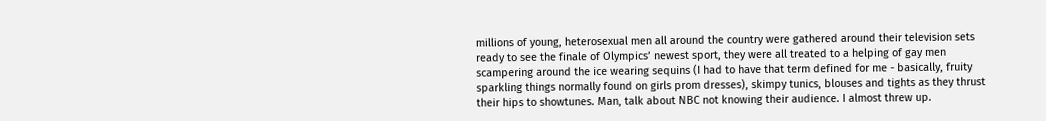millions of young, heterosexual men all around the country were gathered around their television sets ready to see the finale of Olympics’ newest sport, they were all treated to a helping of gay men scampering around the ice wearing sequins (I had to have that term defined for me - basically, fruity sparkling things normally found on girls prom dresses), skimpy tunics, blouses and tights as they thrust their hips to showtunes. Man, talk about NBC not knowing their audience. I almost threw up.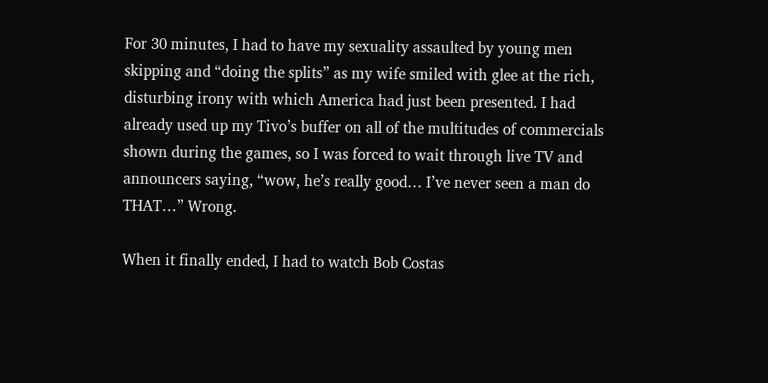For 30 minutes, I had to have my sexuality assaulted by young men skipping and “doing the splits” as my wife smiled with glee at the rich, disturbing irony with which America had just been presented. I had already used up my Tivo’s buffer on all of the multitudes of commercials shown during the games, so I was forced to wait through live TV and announcers saying, “wow, he’s really good… I’ve never seen a man do THAT…” Wrong.

When it finally ended, I had to watch Bob Costas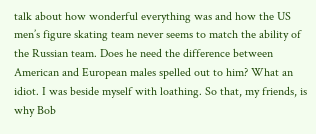talk about how wonderful everything was and how the US men’s figure skating team never seems to match the ability of the Russian team. Does he need the difference between American and European males spelled out to him? What an idiot. I was beside myself with loathing. So that, my friends, is why Bob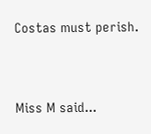Costas must perish.


Miss M said...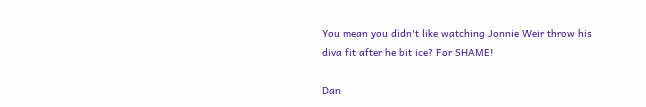You mean you didn't like watching Jonnie Weir throw his diva fit after he bit ice? For SHAME!

Dan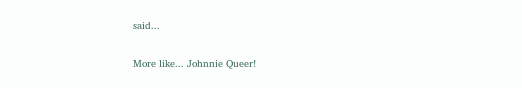said...

More like... Johnnie Queer!